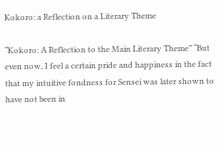Kokoro: a Reflection on a Literary Theme

“Kokoro: A Reflection to the Main Literary Theme” “But even now, I feel a certain pride and happiness in the fact that my intuitive fondness for Sensei was later shown to have not been in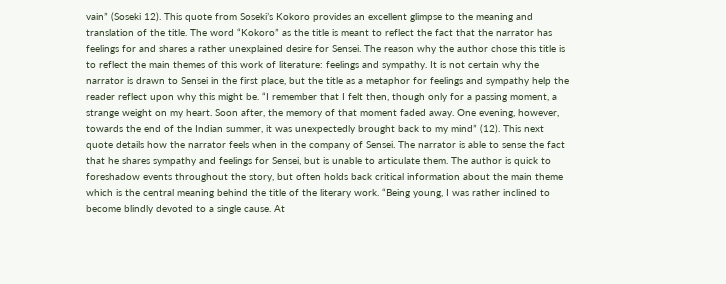vain” (Soseki 12). This quote from Soseki’s Kokoro provides an excellent glimpse to the meaning and translation of the title. The word “Kokoro” as the title is meant to reflect the fact that the narrator has feelings for and shares a rather unexplained desire for Sensei. The reason why the author chose this title is to reflect the main themes of this work of literature: feelings and sympathy. It is not certain why the narrator is drawn to Sensei in the first place, but the title as a metaphor for feelings and sympathy help the reader reflect upon why this might be. “I remember that I felt then, though only for a passing moment, a strange weight on my heart. Soon after, the memory of that moment faded away. One evening, however, towards the end of the Indian summer, it was unexpectedly brought back to my mind” (12). This next quote details how the narrator feels when in the company of Sensei. The narrator is able to sense the fact that he shares sympathy and feelings for Sensei, but is unable to articulate them. The author is quick to foreshadow events throughout the story, but often holds back critical information about the main theme which is the central meaning behind the title of the literary work. “Being young, I was rather inclined to become blindly devoted to a single cause. At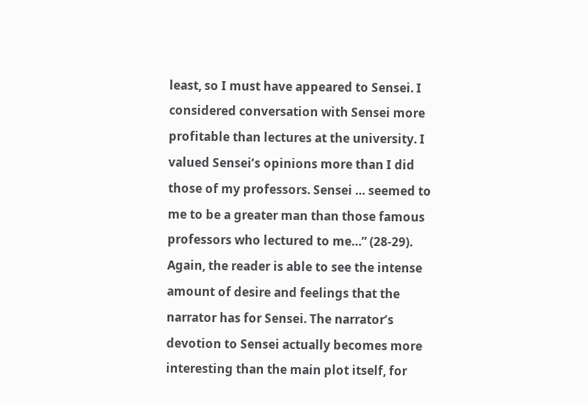least, so I must have appeared to Sensei. I considered conversation with Sensei more profitable than lectures at the university. I valued Sensei’s opinions more than I did those of my professors. Sensei … seemed to me to be a greater man than those famous professors who lectured to me…” (28-29). Again, the reader is able to see the intense amount of desire and feelings that the narrator has for Sensei. The narrator’s devotion to Sensei actually becomes more interesting than the main plot itself, for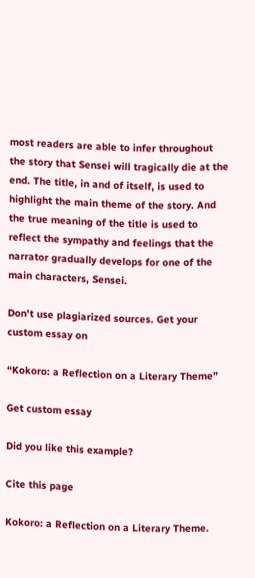most readers are able to infer throughout the story that Sensei will tragically die at the end. The title, in and of itself, is used to highlight the main theme of the story. And the true meaning of the title is used to reflect the sympathy and feelings that the narrator gradually develops for one of the main characters, Sensei.

Don't use plagiarized sources. Get your custom essay on

“Kokoro: a Reflection on a Literary Theme”

Get custom essay

Did you like this example?

Cite this page

Kokoro: a Reflection on a Literary Theme.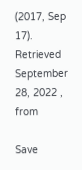(2017, Sep 17). Retrieved September 28, 2022 , from

Save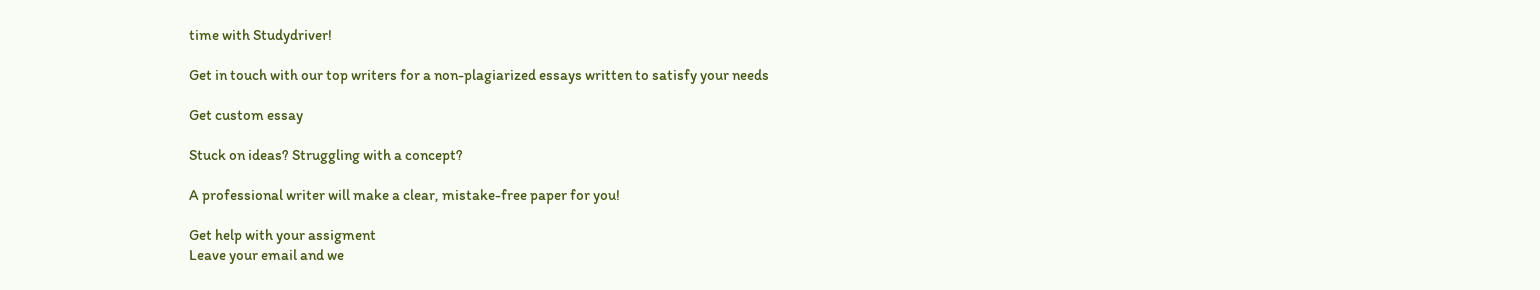time with Studydriver!

Get in touch with our top writers for a non-plagiarized essays written to satisfy your needs

Get custom essay

Stuck on ideas? Struggling with a concept?

A professional writer will make a clear, mistake-free paper for you!

Get help with your assigment
Leave your email and we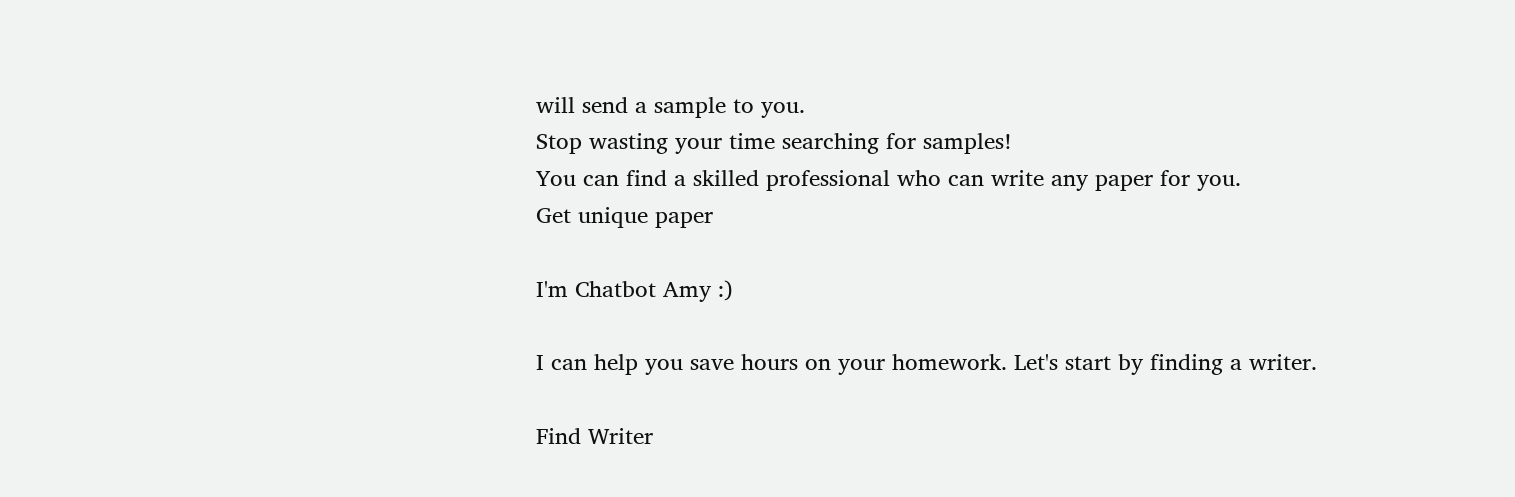will send a sample to you.
Stop wasting your time searching for samples!
You can find a skilled professional who can write any paper for you.
Get unique paper

I'm Chatbot Amy :)

I can help you save hours on your homework. Let's start by finding a writer.

Find Writer